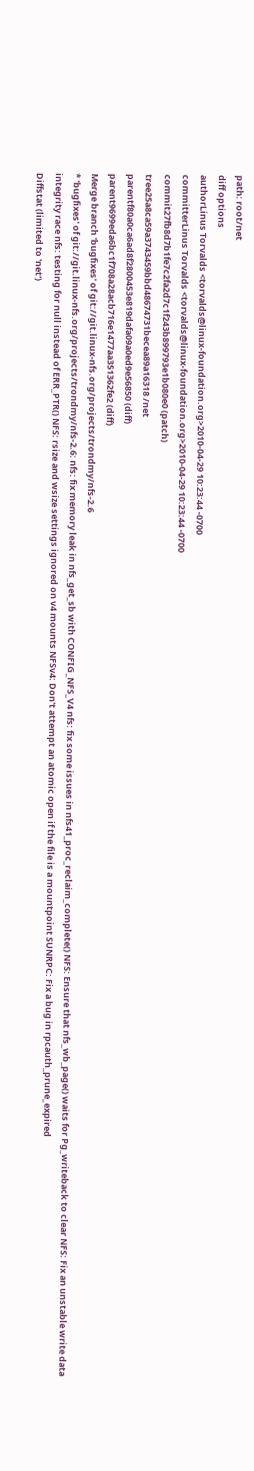path: root/net
diff options
authorLinus Torvalds <torvalds@linux-foundation.org>2010-04-29 10:23:44 -0700
committerLinus Torvalds <torvalds@linux-foundation.org>2010-04-29 10:23:44 -0700
commit27fb8d7b1fe7c2fa2d7c1f243b899793e1b080e0 (patch)
tree25a8ca59a3743459bbd48674731becea89a16318 /net
parentf80a0ca6ad8f2800453e819dafa09a0ed9e56850 (diff)
parent9699eda6bc1f708a28acb716e1477aa351362fe2 (diff)
Merge branch 'bugfixes' of git://git.linux-nfs.org/projects/trondmy/nfs-2.6
* 'bugfixes' of git://git.linux-nfs.org/projects/trondmy/nfs-2.6: nfs: fix memory leak in nfs_get_sb with CONFIG_NFS_V4 nfs: fix some issues in nfs41_proc_reclaim_complete() NFS: Ensure that nfs_wb_page() waits for Pg_writeback to clear NFS: Fix an unstable write data integrity race nfs: testing for null instead of ERR_PTR() NFS: rsize and wsize settings ignored on v4 mounts NFSv4: Don't attempt an atomic open if the file is a mountpoint SUNRPC: Fix a bug in rpcauth_prune_expired
Diffstat (limited to 'net')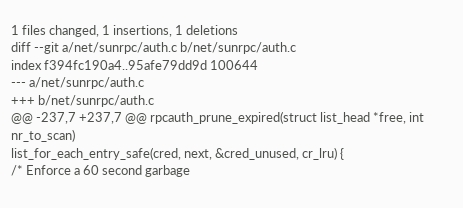1 files changed, 1 insertions, 1 deletions
diff --git a/net/sunrpc/auth.c b/net/sunrpc/auth.c
index f394fc190a4..95afe79dd9d 100644
--- a/net/sunrpc/auth.c
+++ b/net/sunrpc/auth.c
@@ -237,7 +237,7 @@ rpcauth_prune_expired(struct list_head *free, int nr_to_scan)
list_for_each_entry_safe(cred, next, &cred_unused, cr_lru) {
/* Enforce a 60 second garbage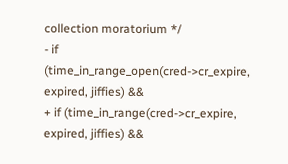collection moratorium */
- if (time_in_range_open(cred->cr_expire, expired, jiffies) &&
+ if (time_in_range(cred->cr_expire, expired, jiffies) &&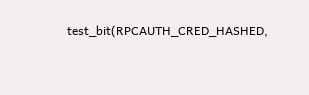test_bit(RPCAUTH_CRED_HASHED,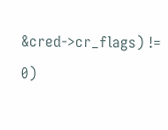&cred->cr_flags) != 0)